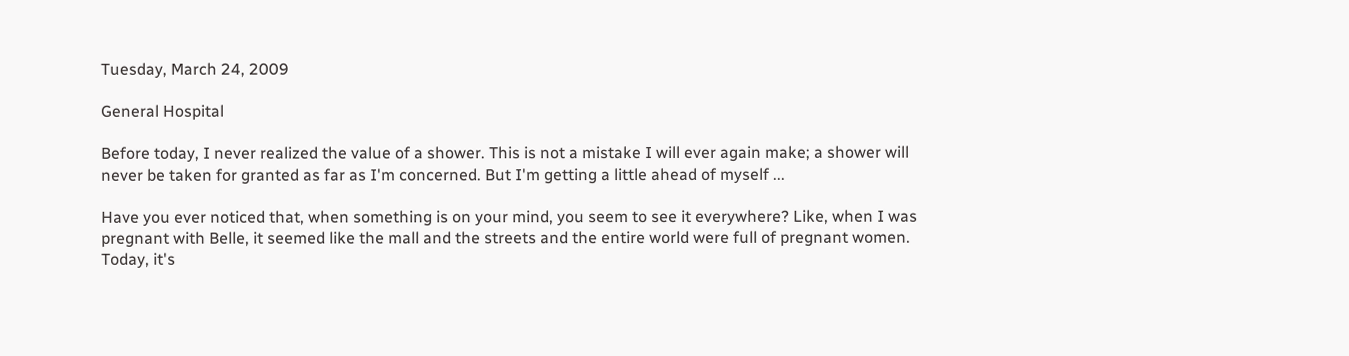Tuesday, March 24, 2009

General Hospital

Before today, I never realized the value of a shower. This is not a mistake I will ever again make; a shower will never be taken for granted as far as I'm concerned. But I'm getting a little ahead of myself ...

Have you ever noticed that, when something is on your mind, you seem to see it everywhere? Like, when I was pregnant with Belle, it seemed like the mall and the streets and the entire world were full of pregnant women. Today, it's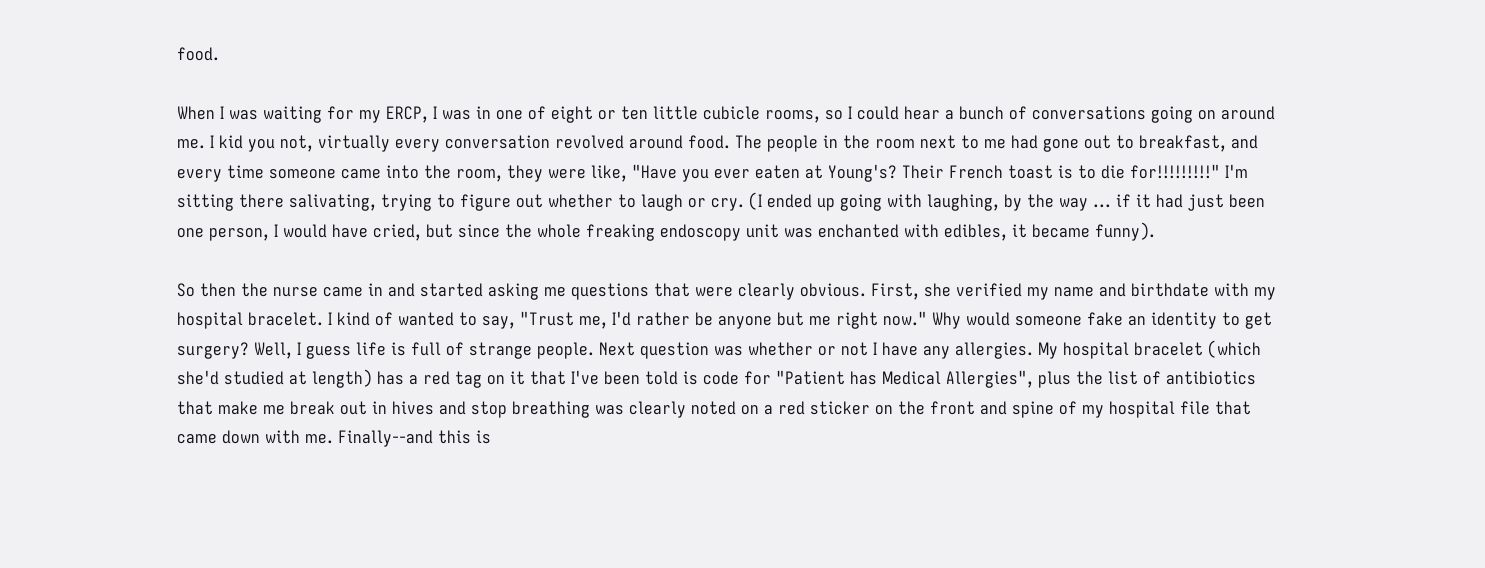food.

When I was waiting for my ERCP, I was in one of eight or ten little cubicle rooms, so I could hear a bunch of conversations going on around me. I kid you not, virtually every conversation revolved around food. The people in the room next to me had gone out to breakfast, and every time someone came into the room, they were like, "Have you ever eaten at Young's? Their French toast is to die for!!!!!!!!!" I'm sitting there salivating, trying to figure out whether to laugh or cry. (I ended up going with laughing, by the way ... if it had just been one person, I would have cried, but since the whole freaking endoscopy unit was enchanted with edibles, it became funny).

So then the nurse came in and started asking me questions that were clearly obvious. First, she verified my name and birthdate with my hospital bracelet. I kind of wanted to say, "Trust me, I'd rather be anyone but me right now." Why would someone fake an identity to get surgery? Well, I guess life is full of strange people. Next question was whether or not I have any allergies. My hospital bracelet (which she'd studied at length) has a red tag on it that I've been told is code for "Patient has Medical Allergies", plus the list of antibiotics that make me break out in hives and stop breathing was clearly noted on a red sticker on the front and spine of my hospital file that came down with me. Finally--and this is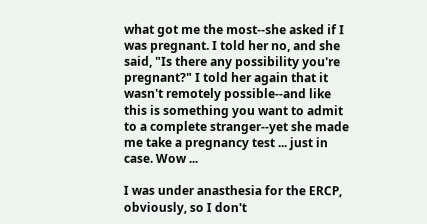what got me the most--she asked if I was pregnant. I told her no, and she said, "Is there any possibility you're pregnant?" I told her again that it wasn't remotely possible--and like this is something you want to admit to a complete stranger--yet she made me take a pregnancy test ... just in case. Wow ...

I was under anasthesia for the ERCP, obviously, so I don't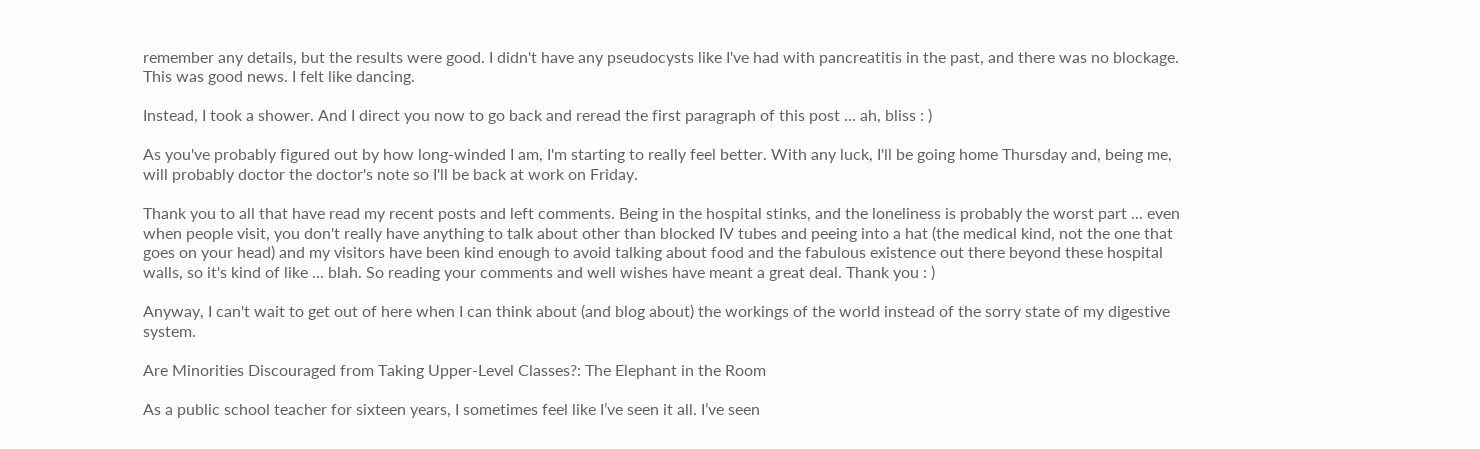remember any details, but the results were good. I didn't have any pseudocysts like I've had with pancreatitis in the past, and there was no blockage. This was good news. I felt like dancing.

Instead, I took a shower. And I direct you now to go back and reread the first paragraph of this post ... ah, bliss : )

As you've probably figured out by how long-winded I am, I'm starting to really feel better. With any luck, I'll be going home Thursday and, being me, will probably doctor the doctor's note so I'll be back at work on Friday.

Thank you to all that have read my recent posts and left comments. Being in the hospital stinks, and the loneliness is probably the worst part ... even when people visit, you don't really have anything to talk about other than blocked IV tubes and peeing into a hat (the medical kind, not the one that goes on your head) and my visitors have been kind enough to avoid talking about food and the fabulous existence out there beyond these hospital walls, so it's kind of like ... blah. So reading your comments and well wishes have meant a great deal. Thank you : )

Anyway, I can't wait to get out of here when I can think about (and blog about) the workings of the world instead of the sorry state of my digestive system.

Are Minorities Discouraged from Taking Upper-Level Classes?: The Elephant in the Room

As a public school teacher for sixteen years, I sometimes feel like I’ve seen it all. I’ve seen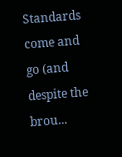Standards come and go (and despite the brou...